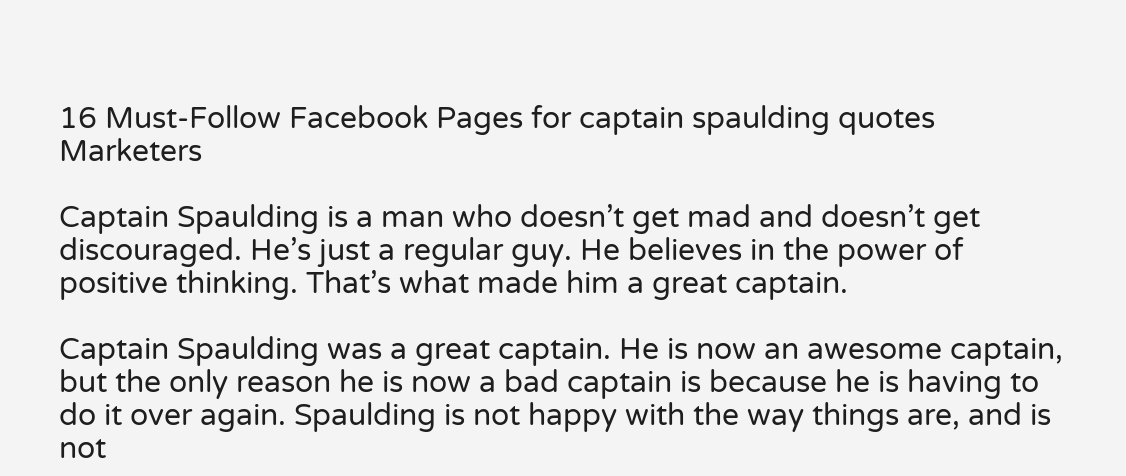16 Must-Follow Facebook Pages for captain spaulding quotes Marketers

Captain Spaulding is a man who doesn’t get mad and doesn’t get discouraged. He’s just a regular guy. He believes in the power of positive thinking. That’s what made him a great captain.

Captain Spaulding was a great captain. He is now an awesome captain, but the only reason he is now a bad captain is because he is having to do it over again. Spaulding is not happy with the way things are, and is not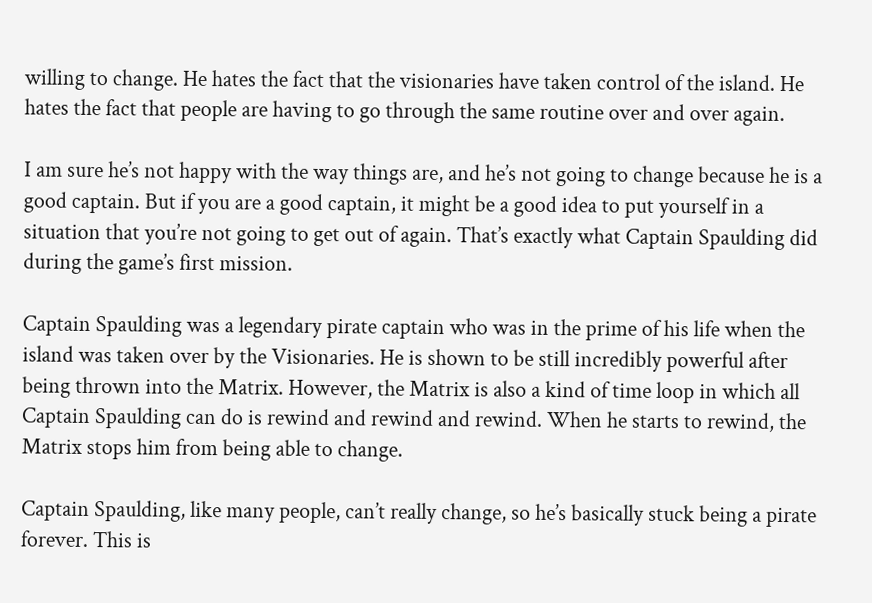willing to change. He hates the fact that the visionaries have taken control of the island. He hates the fact that people are having to go through the same routine over and over again.

I am sure he’s not happy with the way things are, and he’s not going to change because he is a good captain. But if you are a good captain, it might be a good idea to put yourself in a situation that you’re not going to get out of again. That’s exactly what Captain Spaulding did during the game’s first mission.

Captain Spaulding was a legendary pirate captain who was in the prime of his life when the island was taken over by the Visionaries. He is shown to be still incredibly powerful after being thrown into the Matrix. However, the Matrix is also a kind of time loop in which all Captain Spaulding can do is rewind and rewind and rewind. When he starts to rewind, the Matrix stops him from being able to change.

Captain Spaulding, like many people, can’t really change, so he’s basically stuck being a pirate forever. This is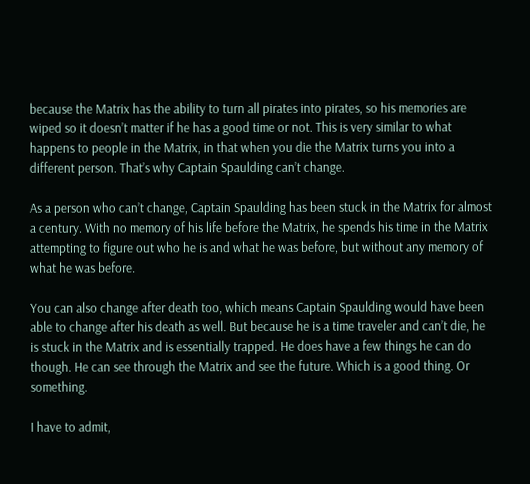because the Matrix has the ability to turn all pirates into pirates, so his memories are wiped so it doesn’t matter if he has a good time or not. This is very similar to what happens to people in the Matrix, in that when you die the Matrix turns you into a different person. That’s why Captain Spaulding can’t change.

As a person who can’t change, Captain Spaulding has been stuck in the Matrix for almost a century. With no memory of his life before the Matrix, he spends his time in the Matrix attempting to figure out who he is and what he was before, but without any memory of what he was before.

You can also change after death too, which means Captain Spaulding would have been able to change after his death as well. But because he is a time traveler and can’t die, he is stuck in the Matrix and is essentially trapped. He does have a few things he can do though. He can see through the Matrix and see the future. Which is a good thing. Or something.

I have to admit,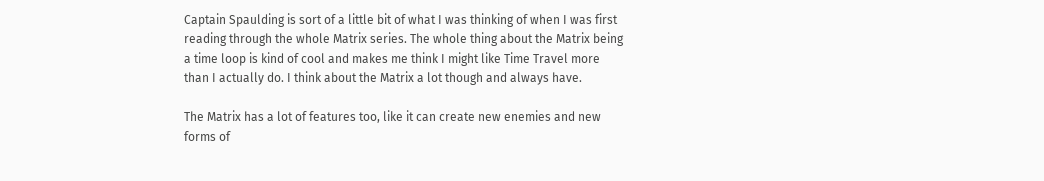Captain Spaulding is sort of a little bit of what I was thinking of when I was first reading through the whole Matrix series. The whole thing about the Matrix being a time loop is kind of cool and makes me think I might like Time Travel more than I actually do. I think about the Matrix a lot though and always have.

The Matrix has a lot of features too, like it can create new enemies and new forms of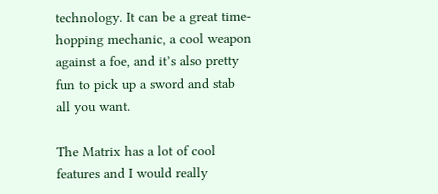technology. It can be a great time-hopping mechanic, a cool weapon against a foe, and it’s also pretty fun to pick up a sword and stab all you want.

The Matrix has a lot of cool features and I would really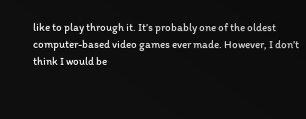like to play through it. It’s probably one of the oldest computer-based video games ever made. However, I don’t think I would be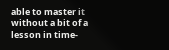able to master it without a bit of a lesson in time-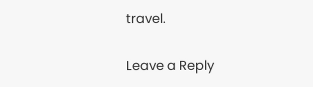travel.

Leave a Reply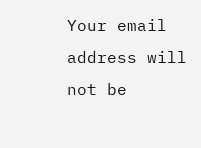Your email address will not be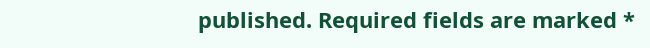published. Required fields are marked *